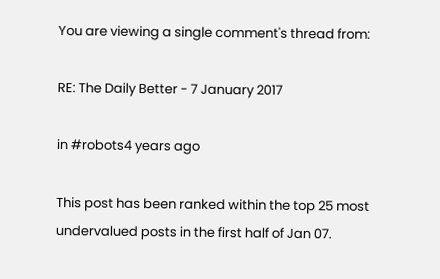You are viewing a single comment's thread from:

RE: The Daily Better - 7 January 2017

in #robots4 years ago

This post has been ranked within the top 25 most undervalued posts in the first half of Jan 07.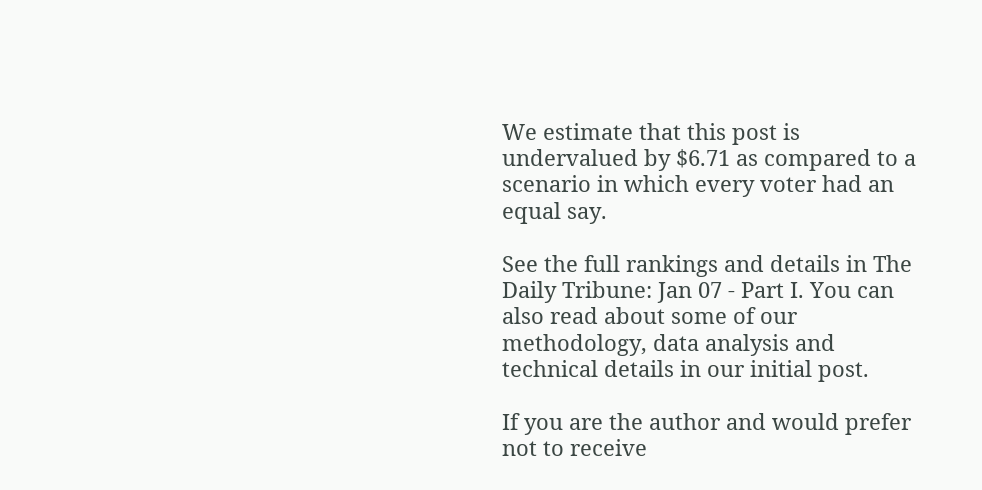We estimate that this post is undervalued by $6.71 as compared to a scenario in which every voter had an equal say.

See the full rankings and details in The Daily Tribune: Jan 07 - Part I. You can also read about some of our methodology, data analysis and technical details in our initial post.

If you are the author and would prefer not to receive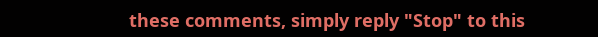these comments, simply reply "Stop" to this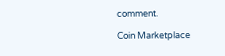comment.

Coin Marketplace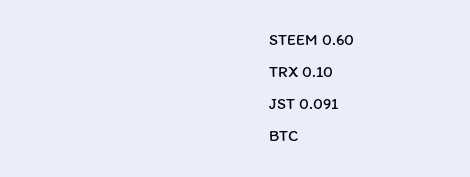STEEM 0.60
TRX 0.10
JST 0.091
BTC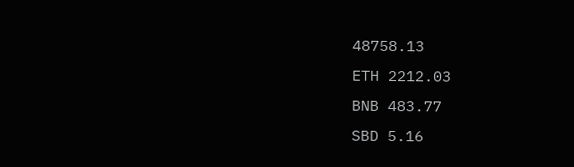48758.13
ETH 2212.03
BNB 483.77
SBD 5.16